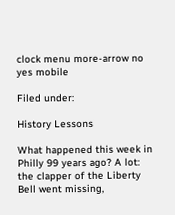clock menu more-arrow no yes mobile

Filed under:

History Lessons

What happened this week in Philly 99 years ago? A lot: the clapper of the Liberty Bell went missing,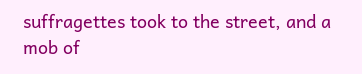suffragettes took to the street, and a mob of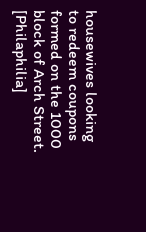housewives looking to redeem coupons formed on the 1000 block of Arch Street. [Philaphilia]